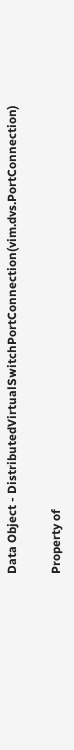Data Object - DistributedVirtualSwitchPortConnection(vim.dvs.PortConnection)

Property of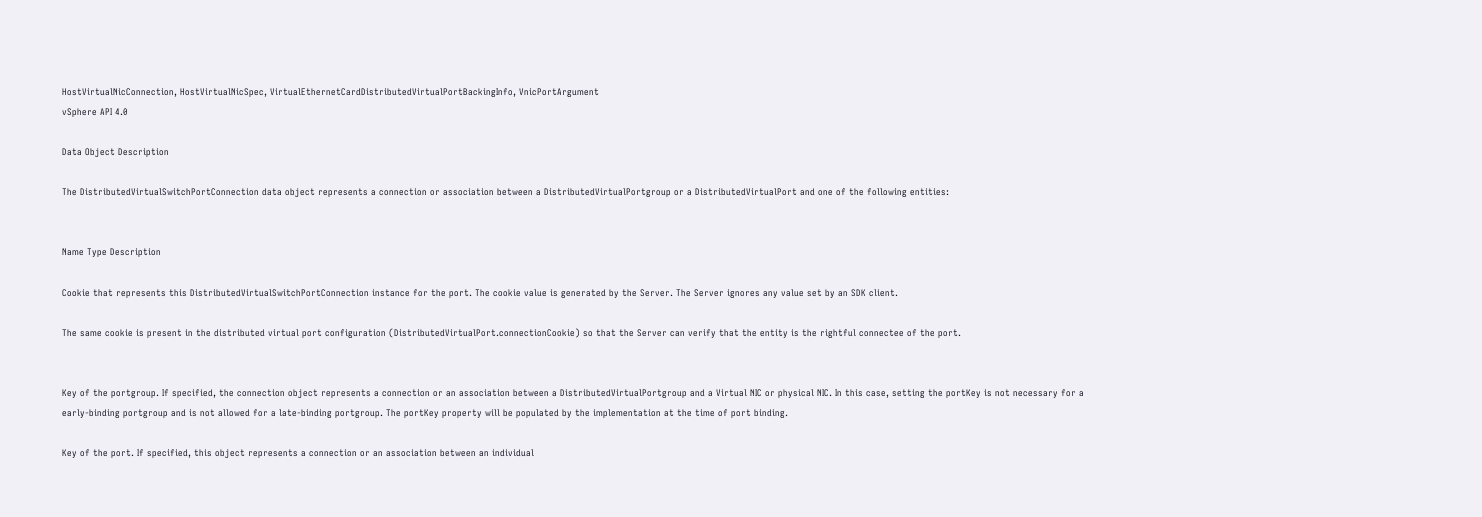HostVirtualNicConnection, HostVirtualNicSpec, VirtualEthernetCardDistributedVirtualPortBackingInfo, VnicPortArgument
vSphere API 4.0

Data Object Description

The DistributedVirtualSwitchPortConnection data object represents a connection or association between a DistributedVirtualPortgroup or a DistributedVirtualPort and one of the following entities:


Name Type Description

Cookie that represents this DistributedVirtualSwitchPortConnection instance for the port. The cookie value is generated by the Server. The Server ignores any value set by an SDK client.

The same cookie is present in the distributed virtual port configuration (DistributedVirtualPort.connectionCookie) so that the Server can verify that the entity is the rightful connectee of the port.


Key of the portgroup. If specified, the connection object represents a connection or an association between a DistributedVirtualPortgroup and a Virtual NIC or physical NIC. In this case, setting the portKey is not necessary for a early-binding portgroup and is not allowed for a late-binding portgroup. The portKey property will be populated by the implementation at the time of port binding.

Key of the port. If specified, this object represents a connection or an association between an individual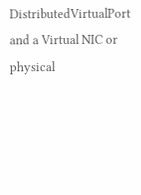DistributedVirtualPort and a Virtual NIC or physical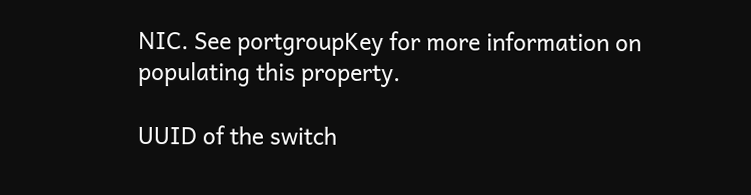NIC. See portgroupKey for more information on populating this property.

UUID of the switch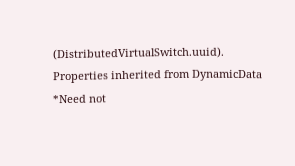(DistributedVirtualSwitch.uuid).
Properties inherited from DynamicData
*Need not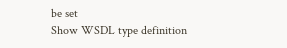be set
Show WSDL type definition